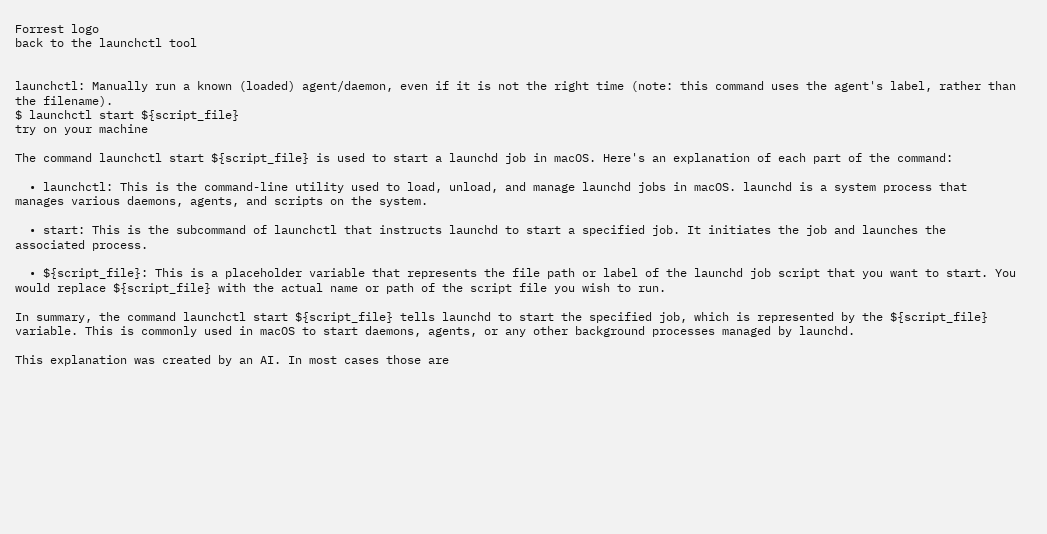Forrest logo
back to the launchctl tool


launchctl: Manually run a known (loaded) agent/daemon, even if it is not the right time (note: this command uses the agent's label, rather than the filename).
$ launchctl start ${script_file}
try on your machine

The command launchctl start ${script_file} is used to start a launchd job in macOS. Here's an explanation of each part of the command:

  • launchctl: This is the command-line utility used to load, unload, and manage launchd jobs in macOS. launchd is a system process that manages various daemons, agents, and scripts on the system.

  • start: This is the subcommand of launchctl that instructs launchd to start a specified job. It initiates the job and launches the associated process.

  • ${script_file}: This is a placeholder variable that represents the file path or label of the launchd job script that you want to start. You would replace ${script_file} with the actual name or path of the script file you wish to run.

In summary, the command launchctl start ${script_file} tells launchd to start the specified job, which is represented by the ${script_file} variable. This is commonly used in macOS to start daemons, agents, or any other background processes managed by launchd.

This explanation was created by an AI. In most cases those are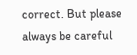correct. But please always be careful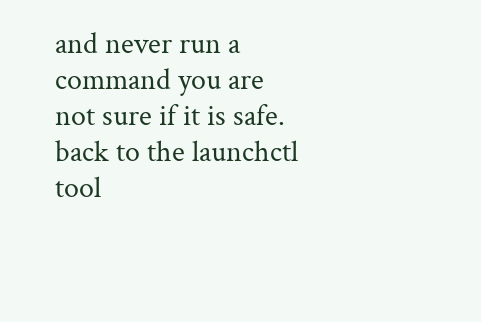and never run a command you are not sure if it is safe.
back to the launchctl tool